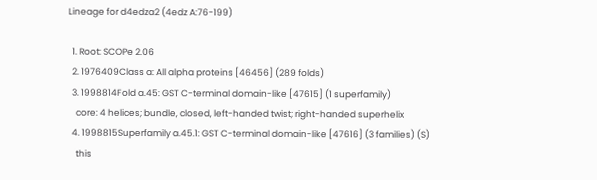Lineage for d4edza2 (4edz A:76-199)

  1. Root: SCOPe 2.06
  2. 1976409Class a: All alpha proteins [46456] (289 folds)
  3. 1998814Fold a.45: GST C-terminal domain-like [47615] (1 superfamily)
    core: 4 helices; bundle, closed, left-handed twist; right-handed superhelix
  4. 1998815Superfamily a.45.1: GST C-terminal domain-like [47616] (3 families) (S)
    this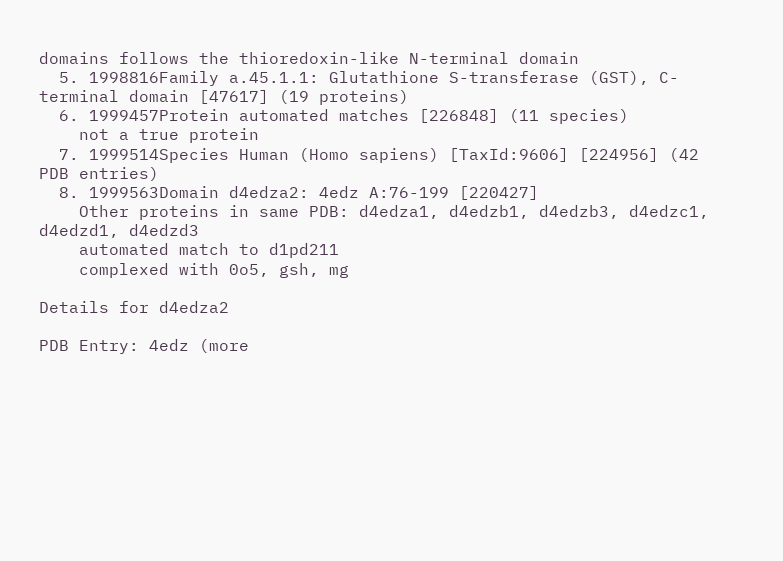domains follows the thioredoxin-like N-terminal domain
  5. 1998816Family a.45.1.1: Glutathione S-transferase (GST), C-terminal domain [47617] (19 proteins)
  6. 1999457Protein automated matches [226848] (11 species)
    not a true protein
  7. 1999514Species Human (Homo sapiens) [TaxId:9606] [224956] (42 PDB entries)
  8. 1999563Domain d4edza2: 4edz A:76-199 [220427]
    Other proteins in same PDB: d4edza1, d4edzb1, d4edzb3, d4edzc1, d4edzd1, d4edzd3
    automated match to d1pd211
    complexed with 0o5, gsh, mg

Details for d4edza2

PDB Entry: 4edz (more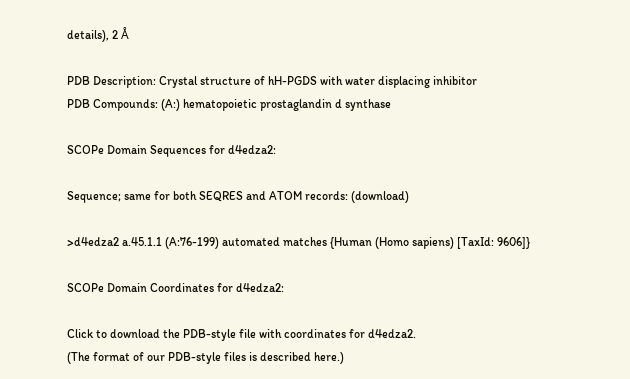details), 2 Å

PDB Description: Crystal structure of hH-PGDS with water displacing inhibitor
PDB Compounds: (A:) hematopoietic prostaglandin d synthase

SCOPe Domain Sequences for d4edza2:

Sequence; same for both SEQRES and ATOM records: (download)

>d4edza2 a.45.1.1 (A:76-199) automated matches {Human (Homo sapiens) [TaxId: 9606]}

SCOPe Domain Coordinates for d4edza2:

Click to download the PDB-style file with coordinates for d4edza2.
(The format of our PDB-style files is described here.)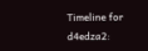Timeline for d4edza2: